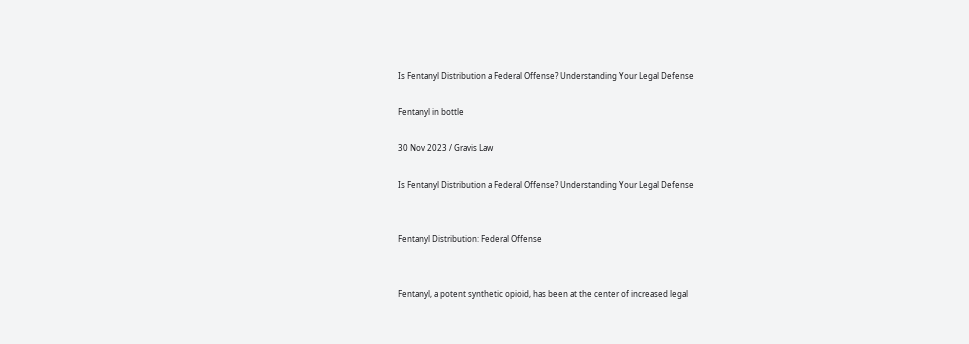Is Fentanyl Distribution a Federal Offense? Understanding Your Legal Defense

Fentanyl in bottle

30 Nov 2023 / Gravis Law

Is Fentanyl Distribution a Federal Offense? Understanding Your Legal Defense


Fentanyl Distribution: Federal Offense


Fentanyl, a potent synthetic opioid, has been at the center of increased legal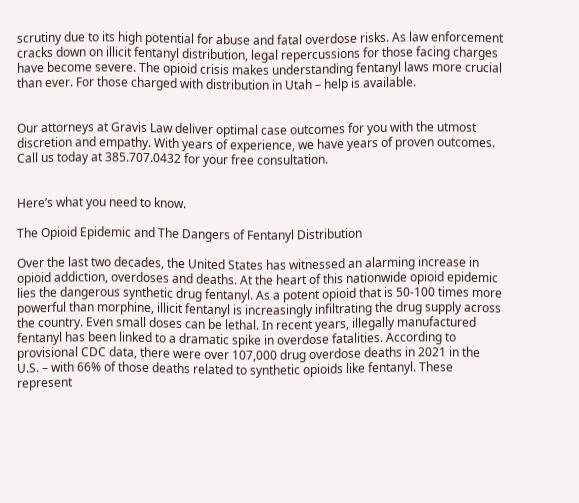scrutiny due to its high potential for abuse and fatal overdose risks. As law enforcement cracks down on illicit fentanyl distribution, legal repercussions for those facing charges have become severe. The opioid crisis makes understanding fentanyl laws more crucial than ever. For those charged with distribution in Utah – help is available.


Our attorneys at Gravis Law deliver optimal case outcomes for you with the utmost discretion and empathy. With years of experience, we have years of proven outcomes. Call us today at 385.707.0432 for your free consultation.


Here’s what you need to know.

The Opioid Epidemic and The Dangers of Fentanyl Distribution

Over the last two decades, the United States has witnessed an alarming increase in opioid addiction, overdoses and deaths. At the heart of this nationwide opioid epidemic lies the dangerous synthetic drug fentanyl. As a potent opioid that is 50-100 times more powerful than morphine, illicit fentanyl is increasingly infiltrating the drug supply across the country. Even small doses can be lethal. In recent years, illegally manufactured fentanyl has been linked to a dramatic spike in overdose fatalities. According to provisional CDC data, there were over 107,000 drug overdose deaths in 2021 in the U.S. – with 66% of those deaths related to synthetic opioids like fentanyl. These represent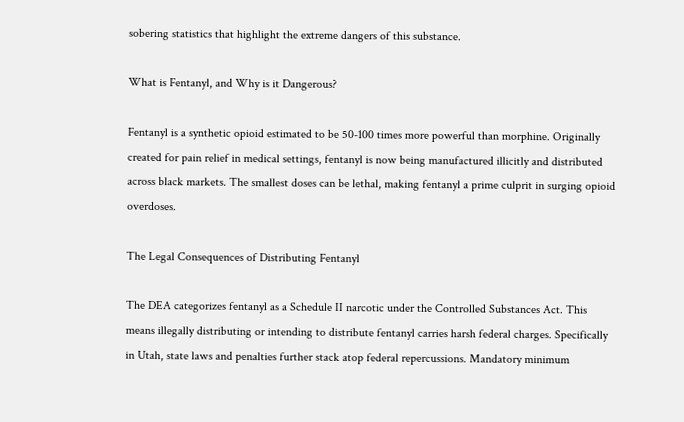sobering statistics that highlight the extreme dangers of this substance.

What is Fentanyl, and Why is it Dangerous?

Fentanyl is a synthetic opioid estimated to be 50-100 times more powerful than morphine. Originally created for pain relief in medical settings, fentanyl is now being manufactured illicitly and distributed across black markets. The smallest doses can be lethal, making fentanyl a prime culprit in surging opioid overdoses.

The Legal Consequences of Distributing Fentanyl

The DEA categorizes fentanyl as a Schedule II narcotic under the Controlled Substances Act. This means illegally distributing or intending to distribute fentanyl carries harsh federal charges. Specifically in Utah, state laws and penalties further stack atop federal repercussions. Mandatory minimum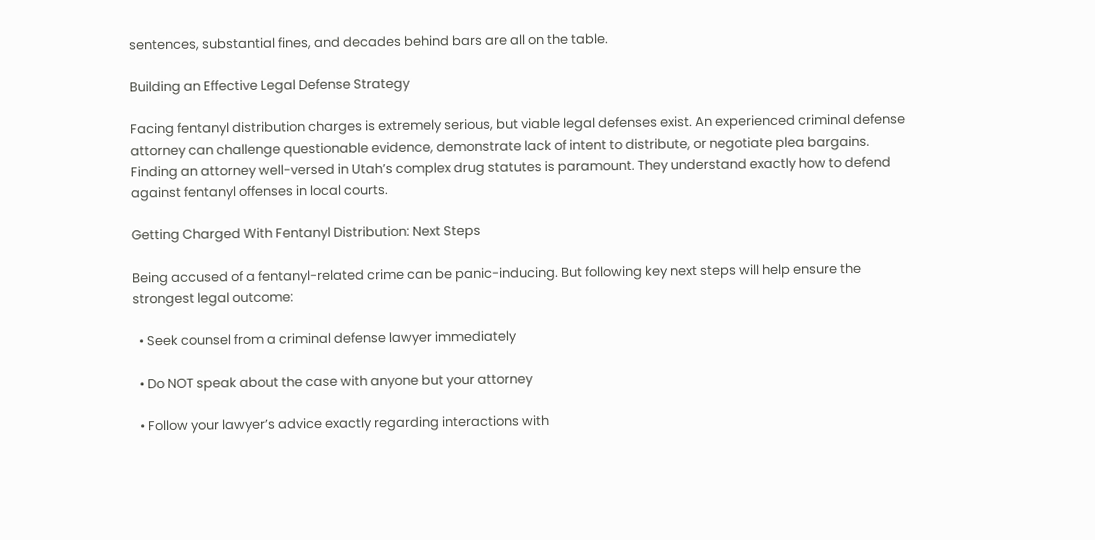sentences, substantial fines, and decades behind bars are all on the table.

Building an Effective Legal Defense Strategy

Facing fentanyl distribution charges is extremely serious, but viable legal defenses exist. An experienced criminal defense attorney can challenge questionable evidence, demonstrate lack of intent to distribute, or negotiate plea bargains. Finding an attorney well-versed in Utah’s complex drug statutes is paramount. They understand exactly how to defend against fentanyl offenses in local courts.

Getting Charged With Fentanyl Distribution: Next Steps

Being accused of a fentanyl-related crime can be panic-inducing. But following key next steps will help ensure the strongest legal outcome:

  • Seek counsel from a criminal defense lawyer immediately

  • Do NOT speak about the case with anyone but your attorney

  • Follow your lawyer’s advice exactly regarding interactions with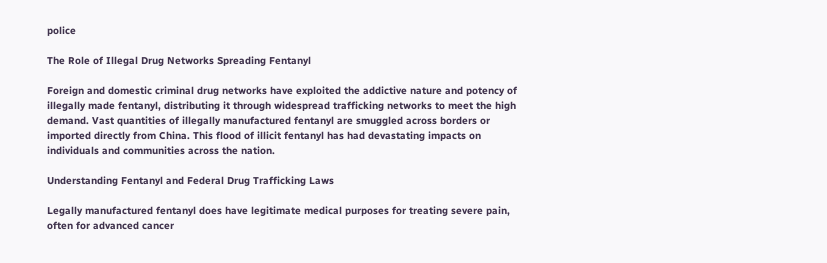police

The Role of Illegal Drug Networks Spreading Fentanyl

Foreign and domestic criminal drug networks have exploited the addictive nature and potency of illegally made fentanyl, distributing it through widespread trafficking networks to meet the high demand. Vast quantities of illegally manufactured fentanyl are smuggled across borders or imported directly from China. This flood of illicit fentanyl has had devastating impacts on individuals and communities across the nation.

Understanding Fentanyl and Federal Drug Trafficking Laws

Legally manufactured fentanyl does have legitimate medical purposes for treating severe pain, often for advanced cancer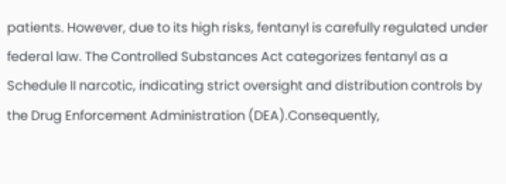patients. However, due to its high risks, fentanyl is carefully regulated under federal law. The Controlled Substances Act categorizes fentanyl as a Schedule II narcotic, indicating strict oversight and distribution controls by the Drug Enforcement Administration (DEA).Consequently,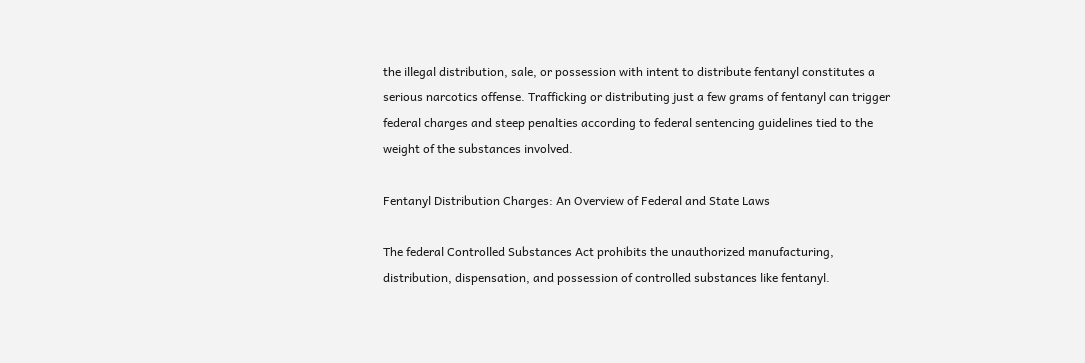the illegal distribution, sale, or possession with intent to distribute fentanyl constitutes a serious narcotics offense. Trafficking or distributing just a few grams of fentanyl can trigger federal charges and steep penalties according to federal sentencing guidelines tied to the weight of the substances involved.

Fentanyl Distribution Charges: An Overview of Federal and State Laws

The federal Controlled Substances Act prohibits the unauthorized manufacturing, distribution, dispensation, and possession of controlled substances like fentanyl.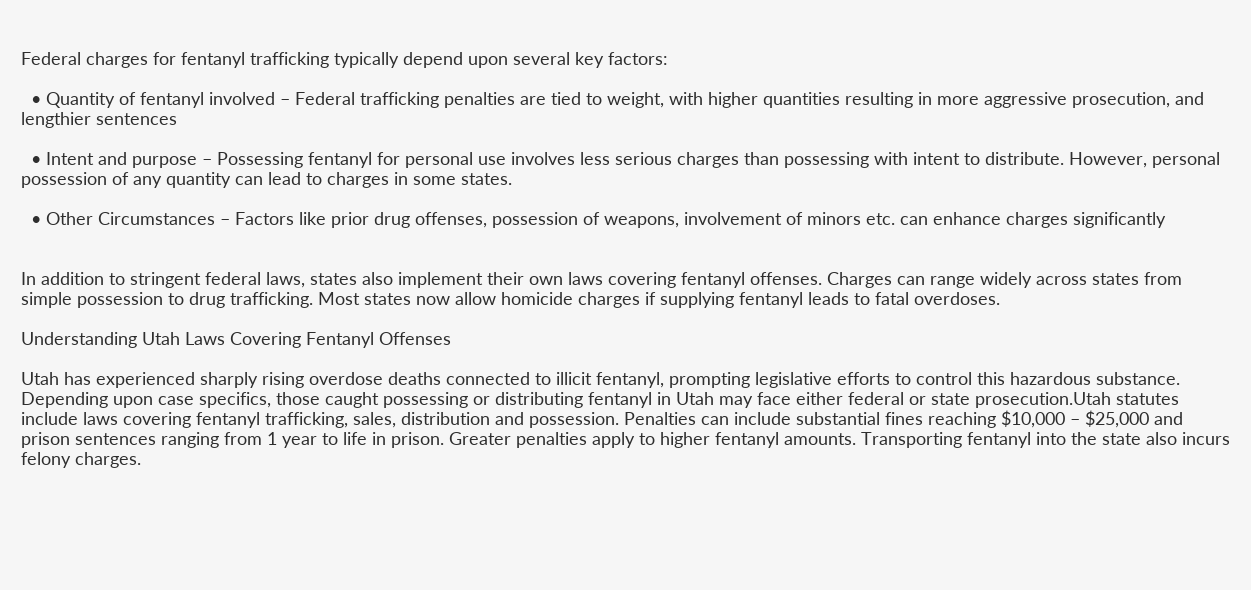Federal charges for fentanyl trafficking typically depend upon several key factors:

  • Quantity of fentanyl involved – Federal trafficking penalties are tied to weight, with higher quantities resulting in more aggressive prosecution, and lengthier sentences

  • Intent and purpose – Possessing fentanyl for personal use involves less serious charges than possessing with intent to distribute. However, personal possession of any quantity can lead to charges in some states.

  • Other Circumstances – Factors like prior drug offenses, possession of weapons, involvement of minors etc. can enhance charges significantly


In addition to stringent federal laws, states also implement their own laws covering fentanyl offenses. Charges can range widely across states from simple possession to drug trafficking. Most states now allow homicide charges if supplying fentanyl leads to fatal overdoses.

Understanding Utah Laws Covering Fentanyl Offenses

Utah has experienced sharply rising overdose deaths connected to illicit fentanyl, prompting legislative efforts to control this hazardous substance. Depending upon case specifics, those caught possessing or distributing fentanyl in Utah may face either federal or state prosecution.Utah statutes include laws covering fentanyl trafficking, sales, distribution and possession. Penalties can include substantial fines reaching $10,000 – $25,000 and prison sentences ranging from 1 year to life in prison. Greater penalties apply to higher fentanyl amounts. Transporting fentanyl into the state also incurs felony charges.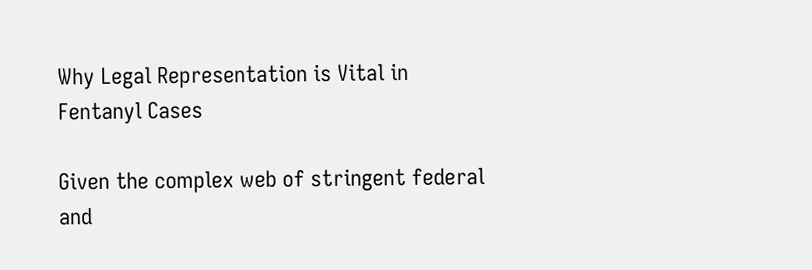Why Legal Representation is Vital in Fentanyl Cases

Given the complex web of stringent federal and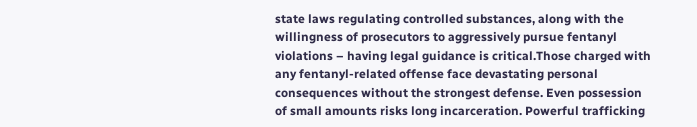state laws regulating controlled substances, along with the willingness of prosecutors to aggressively pursue fentanyl violations – having legal guidance is critical.Those charged with any fentanyl-related offense face devastating personal consequences without the strongest defense. Even possession of small amounts risks long incarceration. Powerful trafficking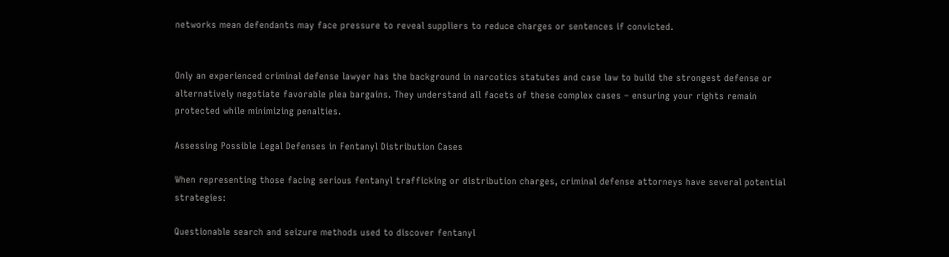networks mean defendants may face pressure to reveal suppliers to reduce charges or sentences if convicted.


Only an experienced criminal defense lawyer has the background in narcotics statutes and case law to build the strongest defense or alternatively negotiate favorable plea bargains. They understand all facets of these complex cases – ensuring your rights remain protected while minimizing penalties.

Assessing Possible Legal Defenses in Fentanyl Distribution Cases

When representing those facing serious fentanyl trafficking or distribution charges, criminal defense attorneys have several potential strategies:

Questionable search and seizure methods used to discover fentanyl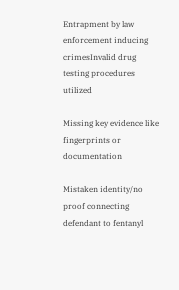Entrapment by law enforcement inducing crimesInvalid drug testing procedures utilized

Missing key evidence like fingerprints or documentation

Mistaken identity/no proof connecting defendant to fentanyl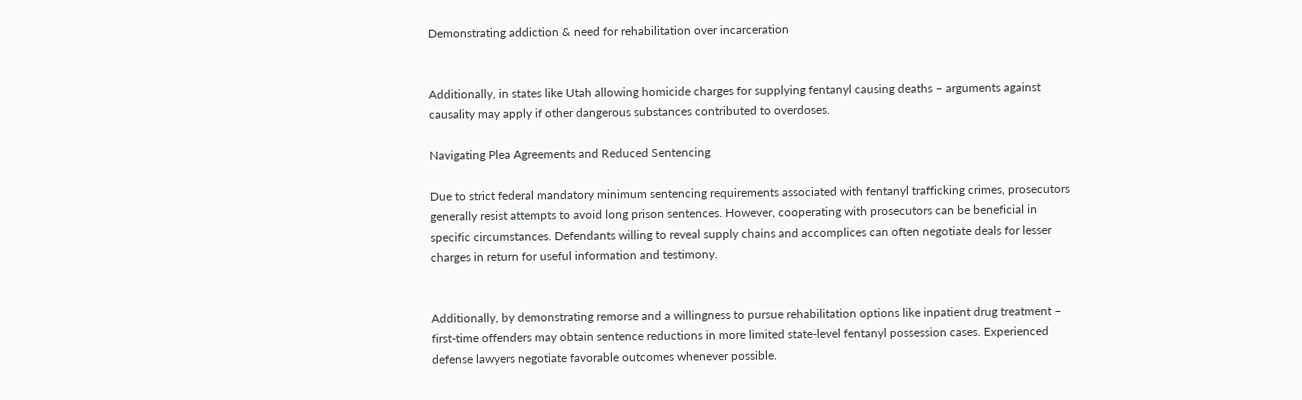Demonstrating addiction & need for rehabilitation over incarceration


Additionally, in states like Utah allowing homicide charges for supplying fentanyl causing deaths – arguments against causality may apply if other dangerous substances contributed to overdoses.

Navigating Plea Agreements and Reduced Sentencing

Due to strict federal mandatory minimum sentencing requirements associated with fentanyl trafficking crimes, prosecutors generally resist attempts to avoid long prison sentences. However, cooperating with prosecutors can be beneficial in specific circumstances. Defendants willing to reveal supply chains and accomplices can often negotiate deals for lesser charges in return for useful information and testimony.


Additionally, by demonstrating remorse and a willingness to pursue rehabilitation options like inpatient drug treatment – first-time offenders may obtain sentence reductions in more limited state-level fentanyl possession cases. Experienced defense lawyers negotiate favorable outcomes whenever possible.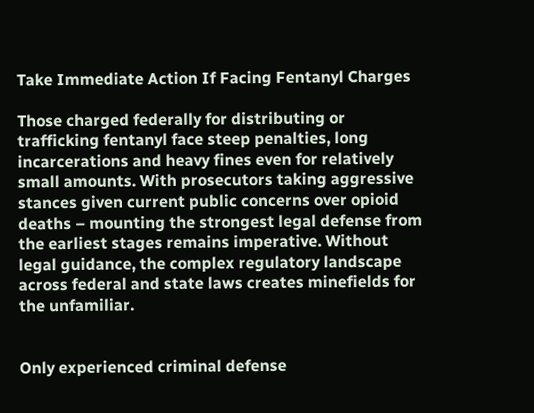Take Immediate Action If Facing Fentanyl Charges

Those charged federally for distributing or trafficking fentanyl face steep penalties, long incarcerations and heavy fines even for relatively small amounts. With prosecutors taking aggressive stances given current public concerns over opioid deaths – mounting the strongest legal defense from the earliest stages remains imperative. Without legal guidance, the complex regulatory landscape across federal and state laws creates minefields for the unfamiliar.


Only experienced criminal defense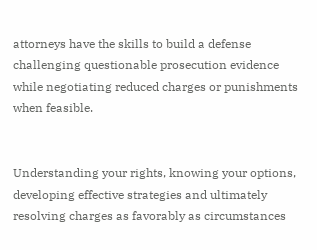attorneys have the skills to build a defense challenging questionable prosecution evidence while negotiating reduced charges or punishments when feasible.


Understanding your rights, knowing your options, developing effective strategies and ultimately resolving charges as favorably as circumstances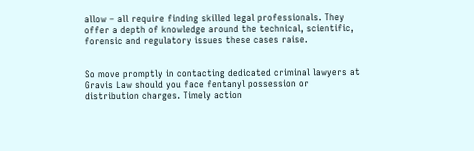allow – all require finding skilled legal professionals. They offer a depth of knowledge around the technical, scientific, forensic and regulatory issues these cases raise.


So move promptly in contacting dedicated criminal lawyers at Gravis Law should you face fentanyl possession or distribution charges. Timely action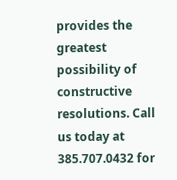provides the greatest possibility of constructive resolutions. Call us today at 385.707.0432 for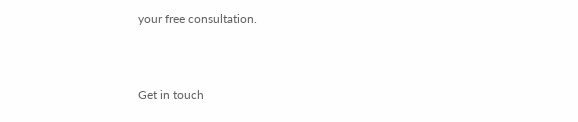your free consultation.



Get in touch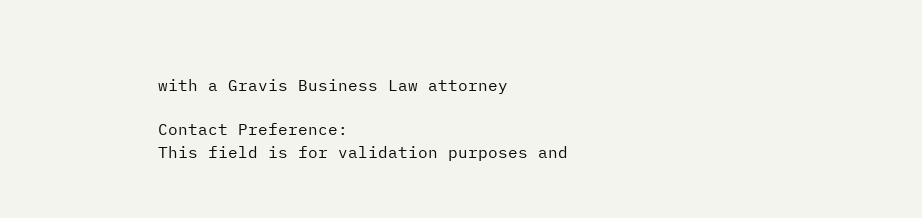with a Gravis Business Law attorney

Contact Preference:
This field is for validation purposes and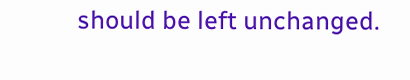should be left unchanged.